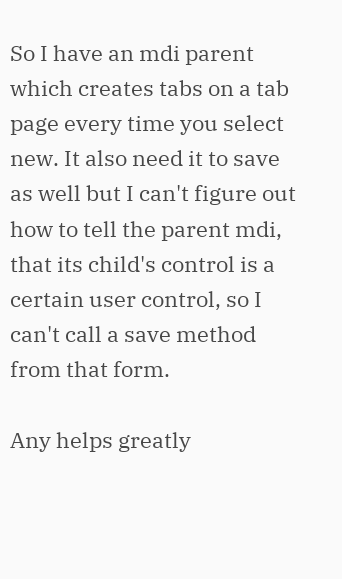So I have an mdi parent which creates tabs on a tab page every time you select new. It also need it to save as well but I can't figure out how to tell the parent mdi, that its child's control is a certain user control, so I can't call a save method from that form.

Any helps greatly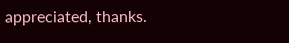appreciated, thanks.